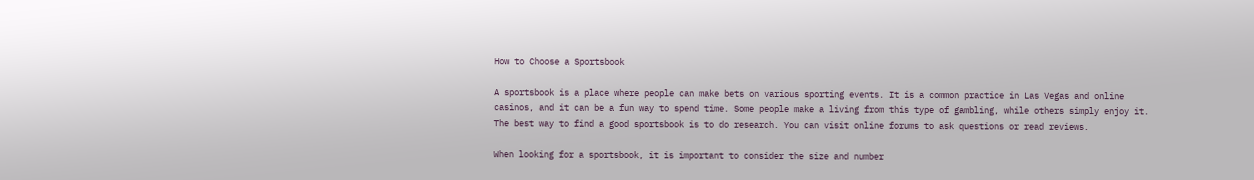How to Choose a Sportsbook

A sportsbook is a place where people can make bets on various sporting events. It is a common practice in Las Vegas and online casinos, and it can be a fun way to spend time. Some people make a living from this type of gambling, while others simply enjoy it. The best way to find a good sportsbook is to do research. You can visit online forums to ask questions or read reviews.

When looking for a sportsbook, it is important to consider the size and number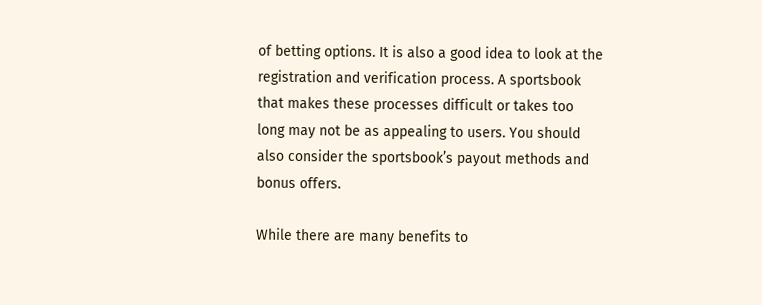of betting options. It is also a good idea to look at the registration and verification process. A sportsbook that makes these processes difficult or takes too long may not be as appealing to users. You should also consider the sportsbook’s payout methods and bonus offers.

While there are many benefits to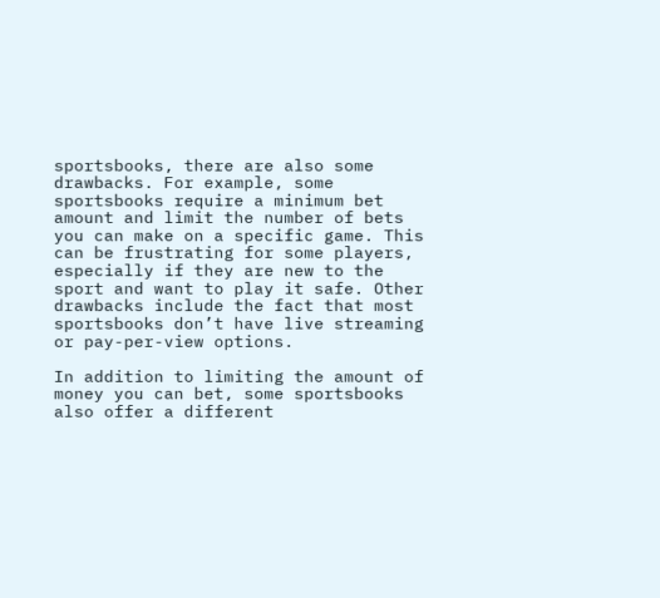sportsbooks, there are also some drawbacks. For example, some sportsbooks require a minimum bet amount and limit the number of bets you can make on a specific game. This can be frustrating for some players, especially if they are new to the sport and want to play it safe. Other drawbacks include the fact that most sportsbooks don’t have live streaming or pay-per-view options.

In addition to limiting the amount of money you can bet, some sportsbooks also offer a different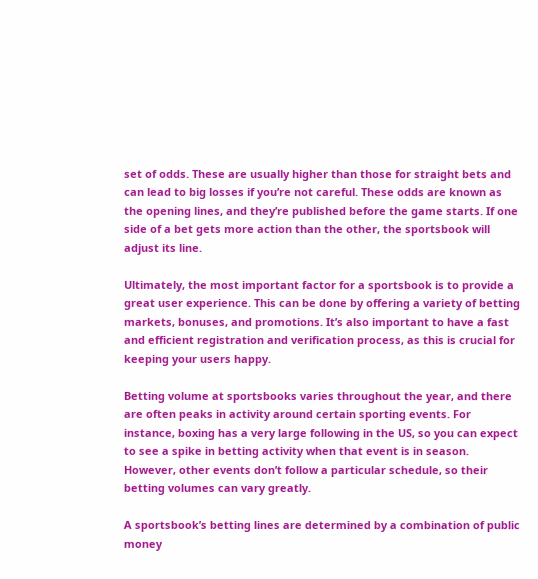set of odds. These are usually higher than those for straight bets and can lead to big losses if you’re not careful. These odds are known as the opening lines, and they’re published before the game starts. If one side of a bet gets more action than the other, the sportsbook will adjust its line.

Ultimately, the most important factor for a sportsbook is to provide a great user experience. This can be done by offering a variety of betting markets, bonuses, and promotions. It’s also important to have a fast and efficient registration and verification process, as this is crucial for keeping your users happy.

Betting volume at sportsbooks varies throughout the year, and there are often peaks in activity around certain sporting events. For instance, boxing has a very large following in the US, so you can expect to see a spike in betting activity when that event is in season. However, other events don’t follow a particular schedule, so their betting volumes can vary greatly.

A sportsbook’s betting lines are determined by a combination of public money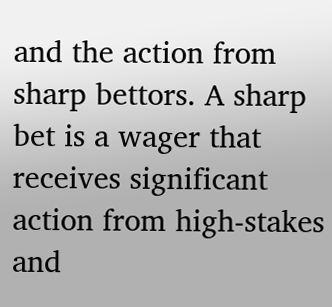and the action from sharp bettors. A sharp bet is a wager that receives significant action from high-stakes and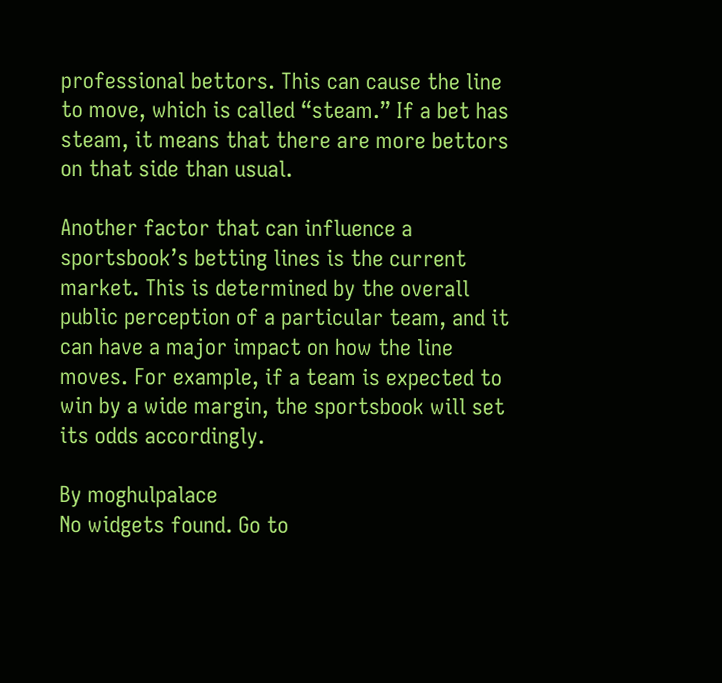professional bettors. This can cause the line to move, which is called “steam.” If a bet has steam, it means that there are more bettors on that side than usual.

Another factor that can influence a sportsbook’s betting lines is the current market. This is determined by the overall public perception of a particular team, and it can have a major impact on how the line moves. For example, if a team is expected to win by a wide margin, the sportsbook will set its odds accordingly.

By moghulpalace
No widgets found. Go to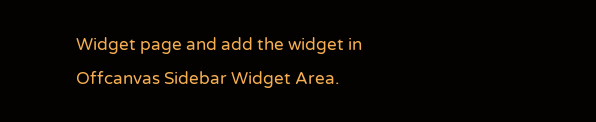Widget page and add the widget in Offcanvas Sidebar Widget Area.